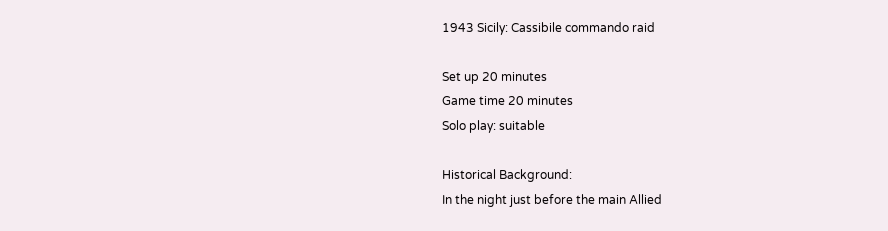1943 Sicily: Cassibile commando raid

Set up 20 minutes
Game time 20 minutes
Solo play: suitable

Historical Background:
In the night just before the main Allied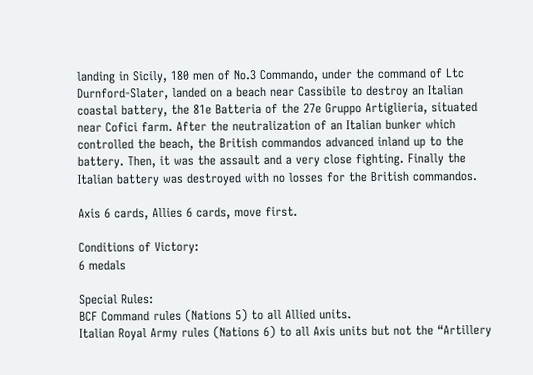landing in Sicily, 180 men of No.3 Commando, under the command of Ltc Durnford-Slater, landed on a beach near Cassibile to destroy an Italian coastal battery, the 81e Batteria of the 27e Gruppo Artiglieria, situated near Cofici farm. After the neutralization of an Italian bunker which controlled the beach, the British commandos advanced inland up to the battery. Then, it was the assault and a very close fighting. Finally the Italian battery was destroyed with no losses for the British commandos.

Axis 6 cards, Allies 6 cards, move first.

Conditions of Victory:
6 medals

Special Rules:
BCF Command rules (Nations 5) to all Allied units.
Italian Royal Army rules (Nations 6) to all Axis units but not the “Artillery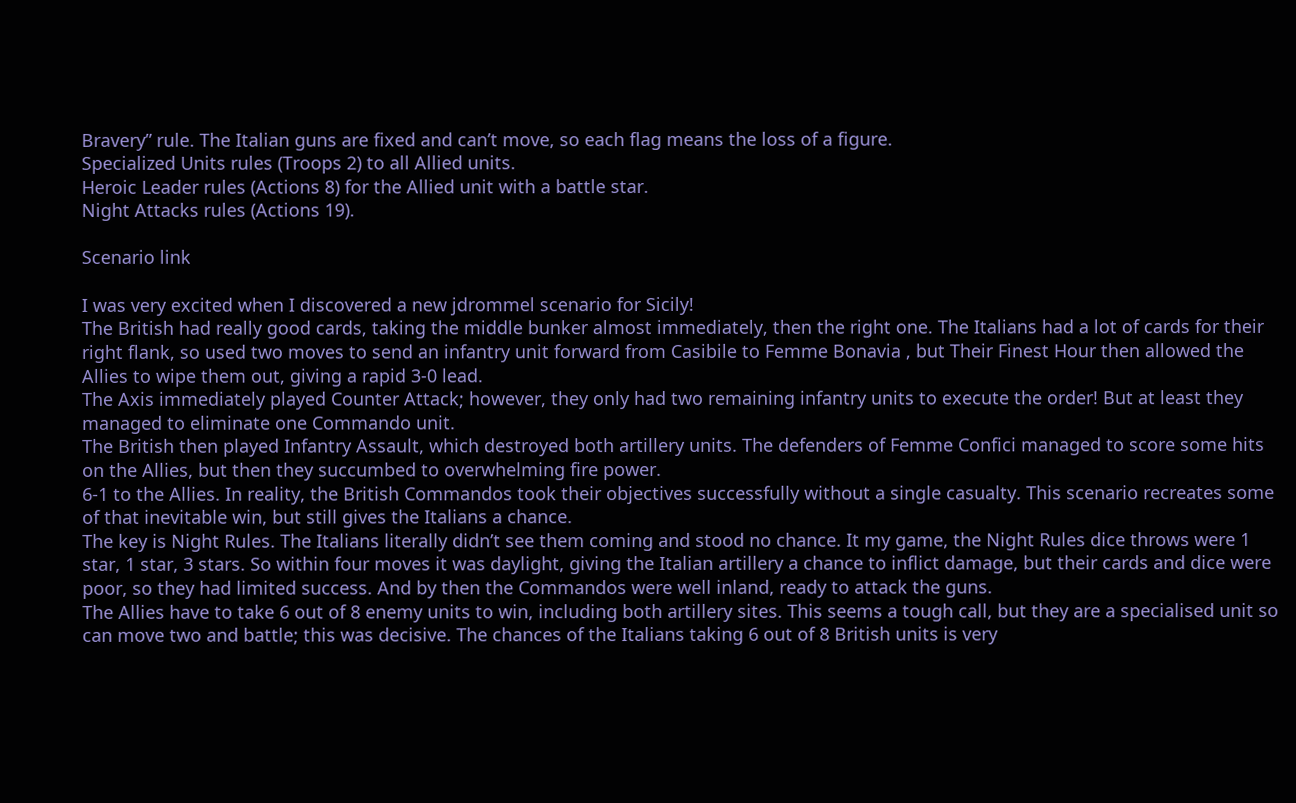Bravery” rule. The Italian guns are fixed and can’t move, so each flag means the loss of a figure.
Specialized Units rules (Troops 2) to all Allied units.
Heroic Leader rules (Actions 8) for the Allied unit with a battle star.
Night Attacks rules (Actions 19).

Scenario link

I was very excited when I discovered a new jdrommel scenario for Sicily!
The British had really good cards, taking the middle bunker almost immediately, then the right one. The Italians had a lot of cards for their right flank, so used two moves to send an infantry unit forward from Casibile to Femme Bonavia , but Their Finest Hour then allowed the Allies to wipe them out, giving a rapid 3-0 lead.
The Axis immediately played Counter Attack; however, they only had two remaining infantry units to execute the order! But at least they managed to eliminate one Commando unit.
The British then played Infantry Assault, which destroyed both artillery units. The defenders of Femme Confici managed to score some hits on the Allies, but then they succumbed to overwhelming fire power.
6-1 to the Allies. In reality, the British Commandos took their objectives successfully without a single casualty. This scenario recreates some of that inevitable win, but still gives the Italians a chance.
The key is Night Rules. The Italians literally didn’t see them coming and stood no chance. It my game, the Night Rules dice throws were 1 star, 1 star, 3 stars. So within four moves it was daylight, giving the Italian artillery a chance to inflict damage, but their cards and dice were poor, so they had limited success. And by then the Commandos were well inland, ready to attack the guns.
The Allies have to take 6 out of 8 enemy units to win, including both artillery sites. This seems a tough call, but they are a specialised unit so can move two and battle; this was decisive. The chances of the Italians taking 6 out of 8 British units is very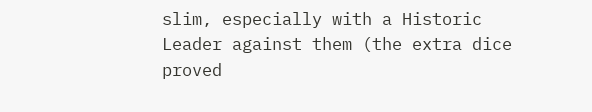slim, especially with a Historic Leader against them (the extra dice proved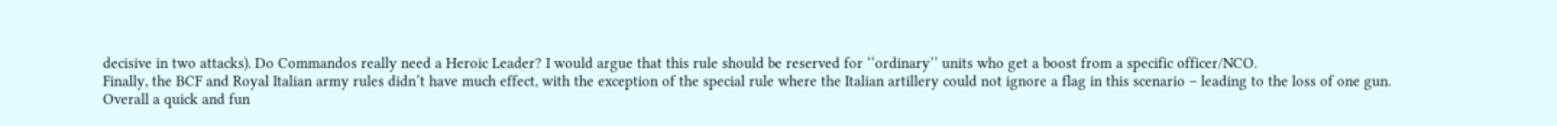decisive in two attacks). Do Commandos really need a Heroic Leader? I would argue that this rule should be reserved for ‘‘ordinary’’ units who get a boost from a specific officer/NCO.
Finally, the BCF and Royal Italian army rules didn’t have much effect, with the exception of the special rule where the Italian artillery could not ignore a flag in this scenario – leading to the loss of one gun.
Overall a quick and fun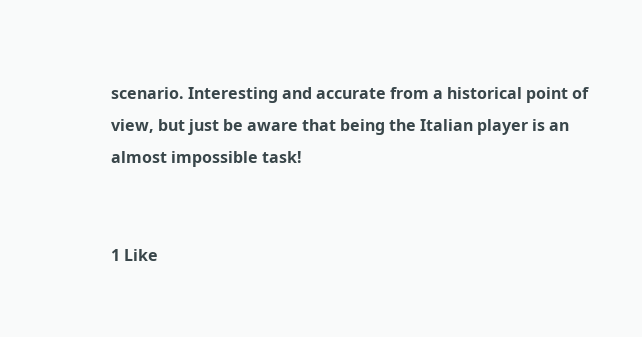scenario. Interesting and accurate from a historical point of view, but just be aware that being the Italian player is an almost impossible task!


1 Like